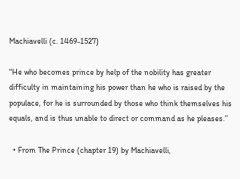Machiavelli (c. 1469-1527)

“He who becomes prince by help of the nobility has greater difficulty in maintaining his power than he who is raised by the populace, for he is surrounded by those who think themselves his equals, and is thus unable to direct or command as he pleases.”

  • From The Prince (chapter 19) by Machiavelli,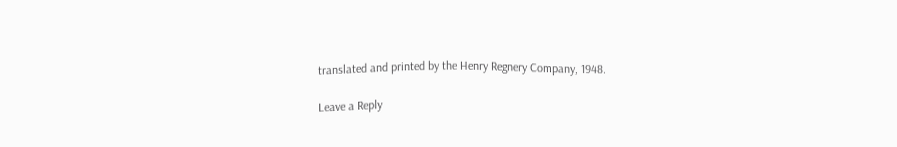translated and printed by the Henry Regnery Company, 1948.

Leave a Reply